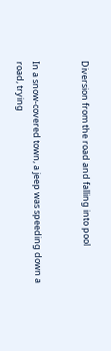Diversion from the road and falling into pool


In a snow-covered town, a jeep was speeding down a road, trying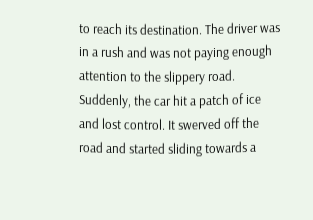to reach its destination. The driver was in a rush and was not paying enough attention to the slippery road. Suddenly, the car hit a patch of ice and lost control. It swerved off the road and started sliding towards a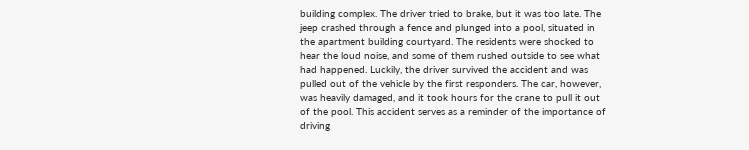building complex. The driver tried to brake, but it was too late. The jeep crashed through a fence and plunged into a pool, situated in the apartment building courtyard. The residents were shocked to hear the loud noise, and some of them rushed outside to see what had happened. Luckily, the driver survived the accident and was pulled out of the vehicle by the first responders. The car, however, was heavily damaged, and it took hours for the crane to pull it out of the pool. This accident serves as a reminder of the importance of driving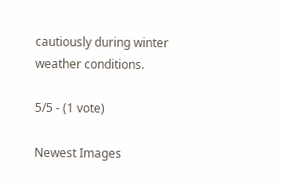cautiously during winter weather conditions.

5/5 - (1 vote)

Newest Images